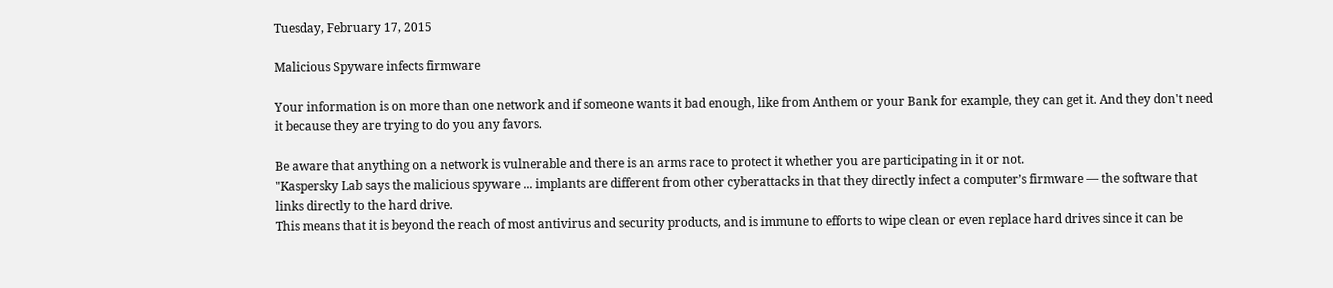Tuesday, February 17, 2015

Malicious Spyware infects firmware

Your information is on more than one network and if someone wants it bad enough, like from Anthem or your Bank for example, they can get it. And they don't need it because they are trying to do you any favors.

Be aware that anything on a network is vulnerable and there is an arms race to protect it whether you are participating in it or not.
"Kaspersky Lab says the malicious spyware ... implants are different from other cyberattacks in that they directly infect a computer’s firmware — the software that links directly to the hard drive.
This means that it is beyond the reach of most antivirus and security products, and is immune to efforts to wipe clean or even replace hard drives since it can be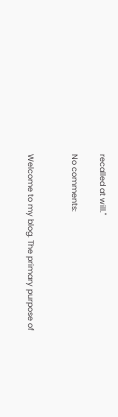recalled at will."

No comments:


Welcome to my blog. The primary purpose of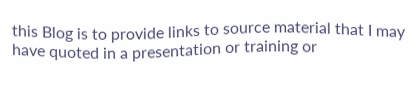this Blog is to provide links to source material that I may have quoted in a presentation or training or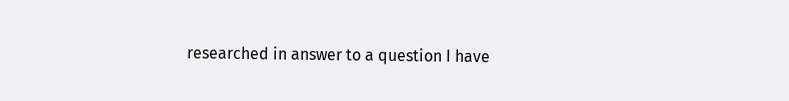researched in answer to a question I have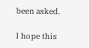been asked.

I hope this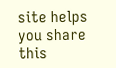site helps you share this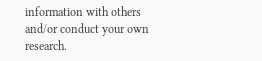information with others and/or conduct your own research.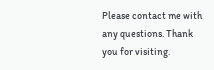Please contact me with any questions. Thank you for visiting.